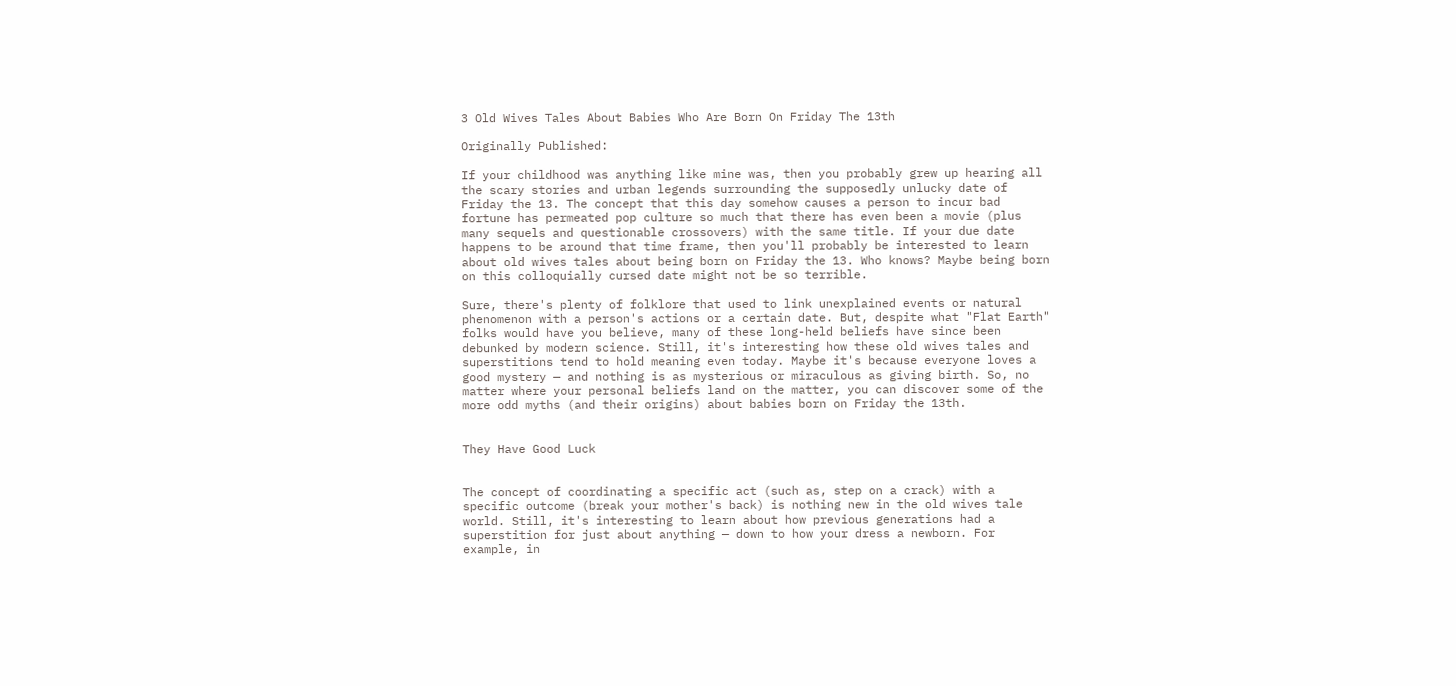3 Old Wives Tales About Babies Who Are Born On Friday The 13th

Originally Published:

If your childhood was anything like mine was, then you probably grew up hearing all the scary stories and urban legends surrounding the supposedly unlucky date of Friday the 13. The concept that this day somehow causes a person to incur bad fortune has permeated pop culture so much that there has even been a movie (plus many sequels and questionable crossovers) with the same title. If your due date happens to be around that time frame, then you'll probably be interested to learn about old wives tales about being born on Friday the 13. Who knows? Maybe being born on this colloquially cursed date might not be so terrible.

Sure, there's plenty of folklore that used to link unexplained events or natural phenomenon with a person's actions or a certain date. But, despite what "Flat Earth" folks would have you believe, many of these long-held beliefs have since been debunked by modern science. Still, it's interesting how these old wives tales and superstitions tend to hold meaning even today. Maybe it's because everyone loves a good mystery — and nothing is as mysterious or miraculous as giving birth. So, no matter where your personal beliefs land on the matter, you can discover some of the more odd myths (and their origins) about babies born on Friday the 13th.


They Have Good Luck


The concept of coordinating a specific act (such as, step on a crack) with a specific outcome (break your mother's back) is nothing new in the old wives tale world. Still, it's interesting to learn about how previous generations had a superstition for just about anything — down to how your dress a newborn. For example, in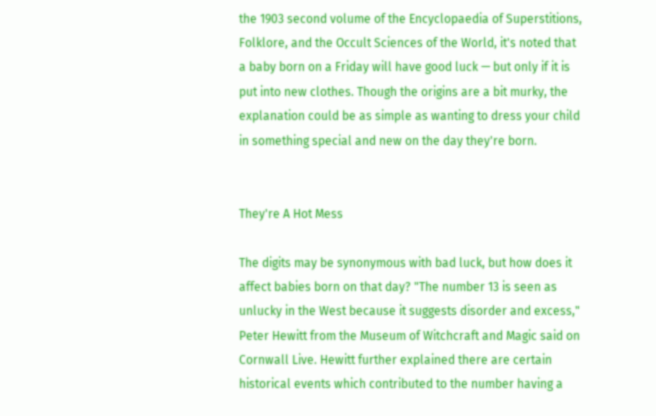the 1903 second volume of the Encyclopaedia of Superstitions, Folklore, and the Occult Sciences of the World, it's noted that a baby born on a Friday will have good luck — but only if it is put into new clothes. Though the origins are a bit murky, the explanation could be as simple as wanting to dress your child in something special and new on the day they're born.


They're A Hot Mess

The digits may be synonymous with bad luck, but how does it affect babies born on that day? "The number 13 is seen as unlucky in the West because it suggests disorder and excess," Peter Hewitt from the Museum of Witchcraft and Magic said on Cornwall Live. Hewitt further explained there are certain historical events which contributed to the number having a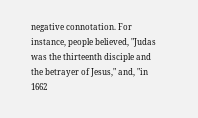negative connotation. For instance, people believed, "Judas was the thirteenth disciple and the betrayer of Jesus," and, "in 1662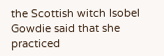the Scottish witch Isobel Gowdie said that she practiced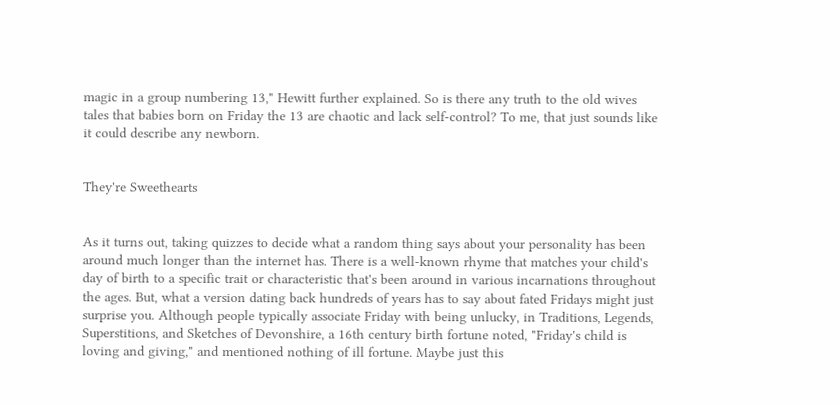magic in a group numbering 13," Hewitt further explained. So is there any truth to the old wives tales that babies born on Friday the 13 are chaotic and lack self-control? To me, that just sounds like it could describe any newborn.


They're Sweethearts


As it turns out, taking quizzes to decide what a random thing says about your personality has been around much longer than the internet has. There is a well-known rhyme that matches your child's day of birth to a specific trait or characteristic that's been around in various incarnations throughout the ages. But, what a version dating back hundreds of years has to say about fated Fridays might just surprise you. Although people typically associate Friday with being unlucky, in Traditions, Legends, Superstitions, and Sketches of Devonshire, a 16th century birth fortune noted, "Friday's child is loving and giving," and mentioned nothing of ill fortune. Maybe just this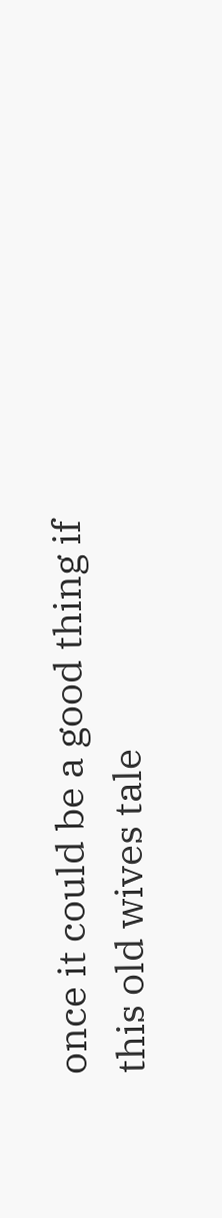once it could be a good thing if this old wives tale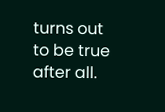turns out to be true after all.